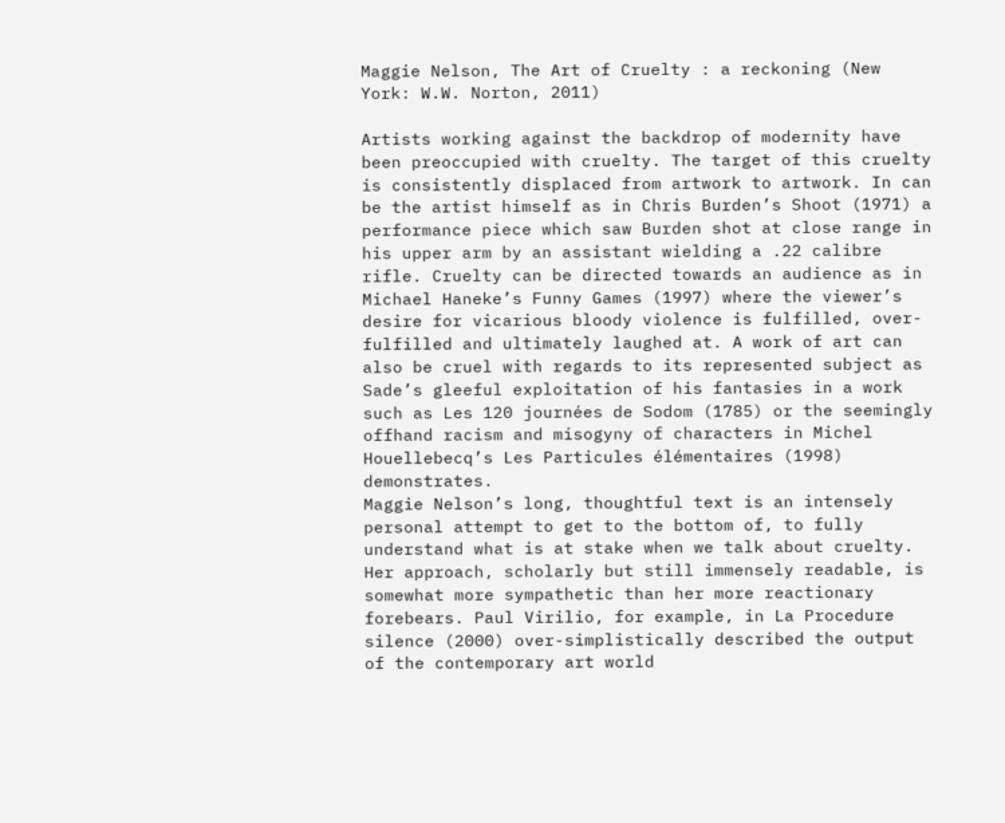Maggie Nelson, The Art of Cruelty : a reckoning (New York: W.W. Norton, 2011)

Artists working against the backdrop of modernity have been preoccupied with cruelty. The target of this cruelty is consistently displaced from artwork to artwork. In can be the artist himself as in Chris Burden’s Shoot (1971) a performance piece which saw Burden shot at close range in his upper arm by an assistant wielding a .22 calibre rifle. Cruelty can be directed towards an audience as in Michael Haneke’s Funny Games (1997) where the viewer’s desire for vicarious bloody violence is fulfilled, over-fulfilled and ultimately laughed at. A work of art can also be cruel with regards to its represented subject as Sade’s gleeful exploitation of his fantasies in a work such as Les 120 journées de Sodom (1785) or the seemingly offhand racism and misogyny of characters in Michel Houellebecq’s Les Particules élémentaires (1998) demonstrates.
Maggie Nelson’s long, thoughtful text is an intensely personal attempt to get to the bottom of, to fully understand what is at stake when we talk about cruelty. Her approach, scholarly but still immensely readable, is somewhat more sympathetic than her more reactionary forebears. Paul Virilio, for example, in La Procedure silence (2000) over-simplistically described the output of the contemporary art world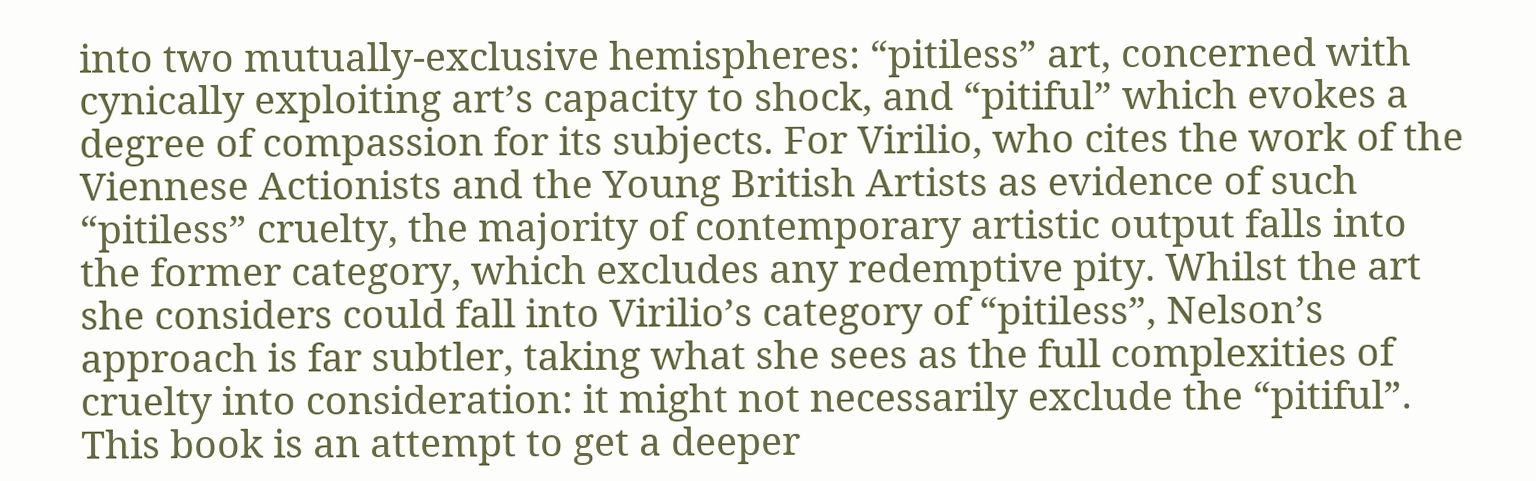into two mutually-exclusive hemispheres: “pitiless” art, concerned with cynically exploiting art’s capacity to shock, and “pitiful” which evokes a degree of compassion for its subjects. For Virilio, who cites the work of the Viennese Actionists and the Young British Artists as evidence of such “pitiless” cruelty, the majority of contemporary artistic output falls into the former category, which excludes any redemptive pity. Whilst the art she considers could fall into Virilio’s category of “pitiless”, Nelson’s approach is far subtler, taking what she sees as the full complexities of cruelty into consideration: it might not necessarily exclude the “pitiful”. This book is an attempt to get a deeper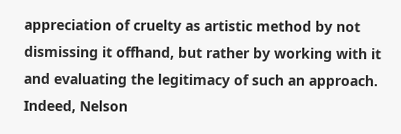appreciation of cruelty as artistic method by not dismissing it offhand, but rather by working with it and evaluating the legitimacy of such an approach. Indeed, Nelson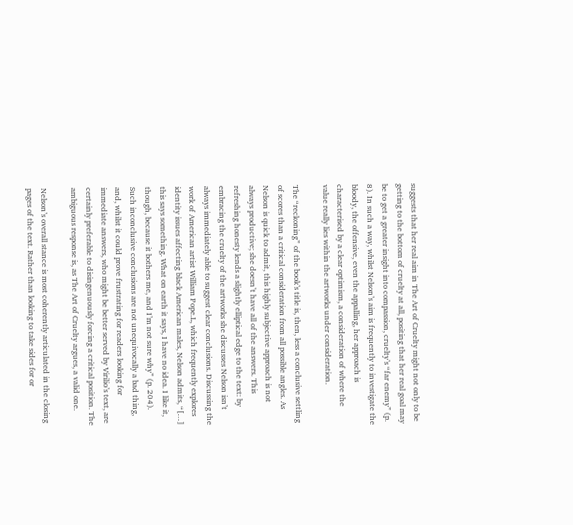suggests that her real aim in The Art of Cruelty might not only to be getting to the bottom of cruelty at all, positing that her real goal may be to get a greater insight into compassion, cruelty’s “far enemy” (p. 8). In such a way, whilst Nelson’s aim is frequently to investigate the bloody, the offensive, even the appalling, her approach is characterised by a clear optimism, a consideration of where the value really lies within the artworks under consideration.

The “reckoning” of the book’s title is, then, less a conclusive settling of scores than a critical consideration from all possible angles. As Nelson is quick to admit, this highly subjective approach is not always productive; she doesn’t have all of the answers. This refreshing honesty lends a slightly elliptical edge to the text: by embracing the cruelty of the artworks she discusses Nelson isn’t always immediately able to suggest clear conclusions. Discussing the work of American artist William Pope.L, which frequently explores identity issues affecting black American males, Nelson admits, “[…] this says something. What on earth it says, I have no idea. I like it, though, because it bothers me, and I’m not sure why” (p. 204). Such inconclusive conclusions are not unequivocally a bad thing, and, whilst it could prove frustrating for readers looking for immediate answers, who might be better served by Virilio’s text, are certainly preferable to disingenuously forcing a critical position. The ambiguous response is, as The Art of Cruelty argues, a valid one.

Nelson’s overall stance is most coherently articulated in the closing pages of the text. Rather than looking to take sides for or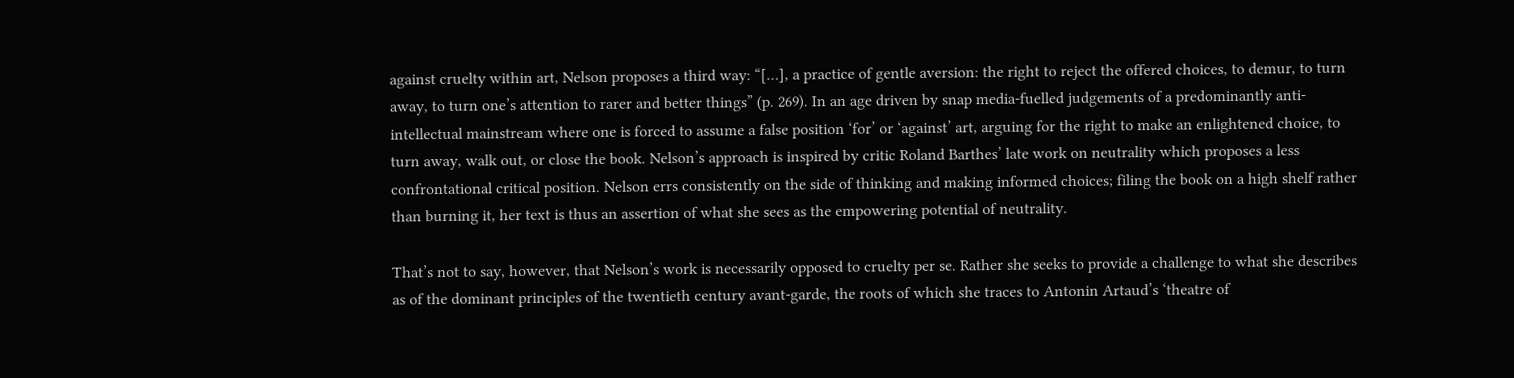against cruelty within art, Nelson proposes a third way: “[…], a practice of gentle aversion: the right to reject the offered choices, to demur, to turn away, to turn one’s attention to rarer and better things” (p. 269). In an age driven by snap media-fuelled judgements of a predominantly anti-intellectual mainstream where one is forced to assume a false position ‘for’ or ‘against’ art, arguing for the right to make an enlightened choice, to turn away, walk out, or close the book. Nelson’s approach is inspired by critic Roland Barthes’ late work on neutrality which proposes a less confrontational critical position. Nelson errs consistently on the side of thinking and making informed choices; filing the book on a high shelf rather than burning it, her text is thus an assertion of what she sees as the empowering potential of neutrality.

That’s not to say, however, that Nelson’s work is necessarily opposed to cruelty per se. Rather she seeks to provide a challenge to what she describes as of the dominant principles of the twentieth century avant-garde, the roots of which she traces to Antonin Artaud’s ‘theatre of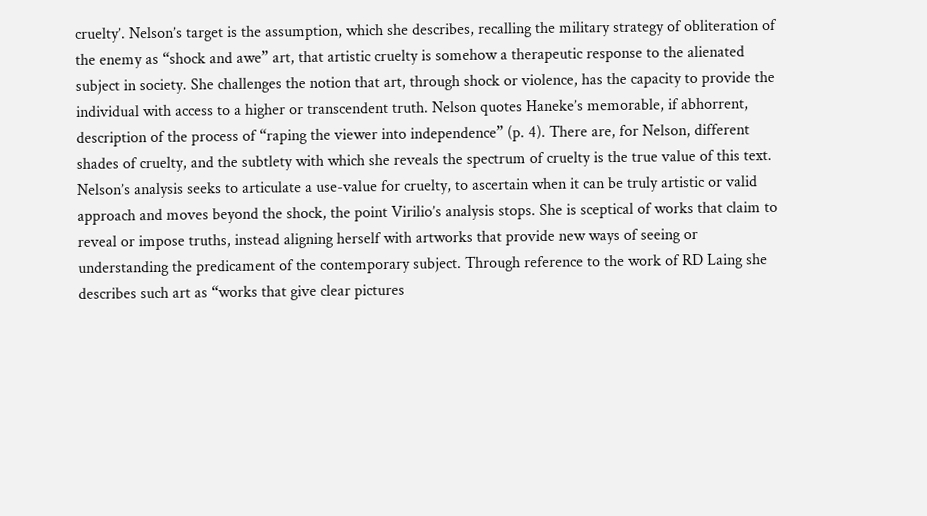cruelty’. Nelson’s target is the assumption, which she describes, recalling the military strategy of obliteration of the enemy as “shock and awe” art, that artistic cruelty is somehow a therapeutic response to the alienated subject in society. She challenges the notion that art, through shock or violence, has the capacity to provide the individual with access to a higher or transcendent truth. Nelson quotes Haneke’s memorable, if abhorrent, description of the process of “raping the viewer into independence” (p. 4). There are, for Nelson, different shades of cruelty, and the subtlety with which she reveals the spectrum of cruelty is the true value of this text. Nelson’s analysis seeks to articulate a use-value for cruelty, to ascertain when it can be truly artistic or valid approach and moves beyond the shock, the point Virilio’s analysis stops. She is sceptical of works that claim to reveal or impose truths, instead aligning herself with artworks that provide new ways of seeing or understanding the predicament of the contemporary subject. Through reference to the work of RD Laing she describes such art as “works that give clear pictures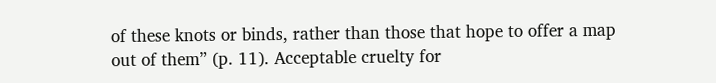of these knots or binds, rather than those that hope to offer a map out of them” (p. 11). Acceptable cruelty for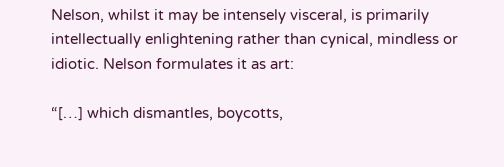Nelson, whilst it may be intensely visceral, is primarily intellectually enlightening rather than cynical, mindless or idiotic. Nelson formulates it as art:

“[…] which dismantles, boycotts,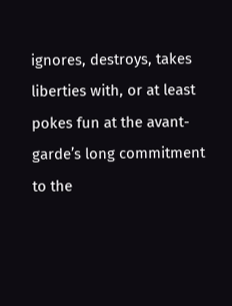ignores, destroys, takes liberties with, or at least pokes fun at the avant-garde’s long commitment to the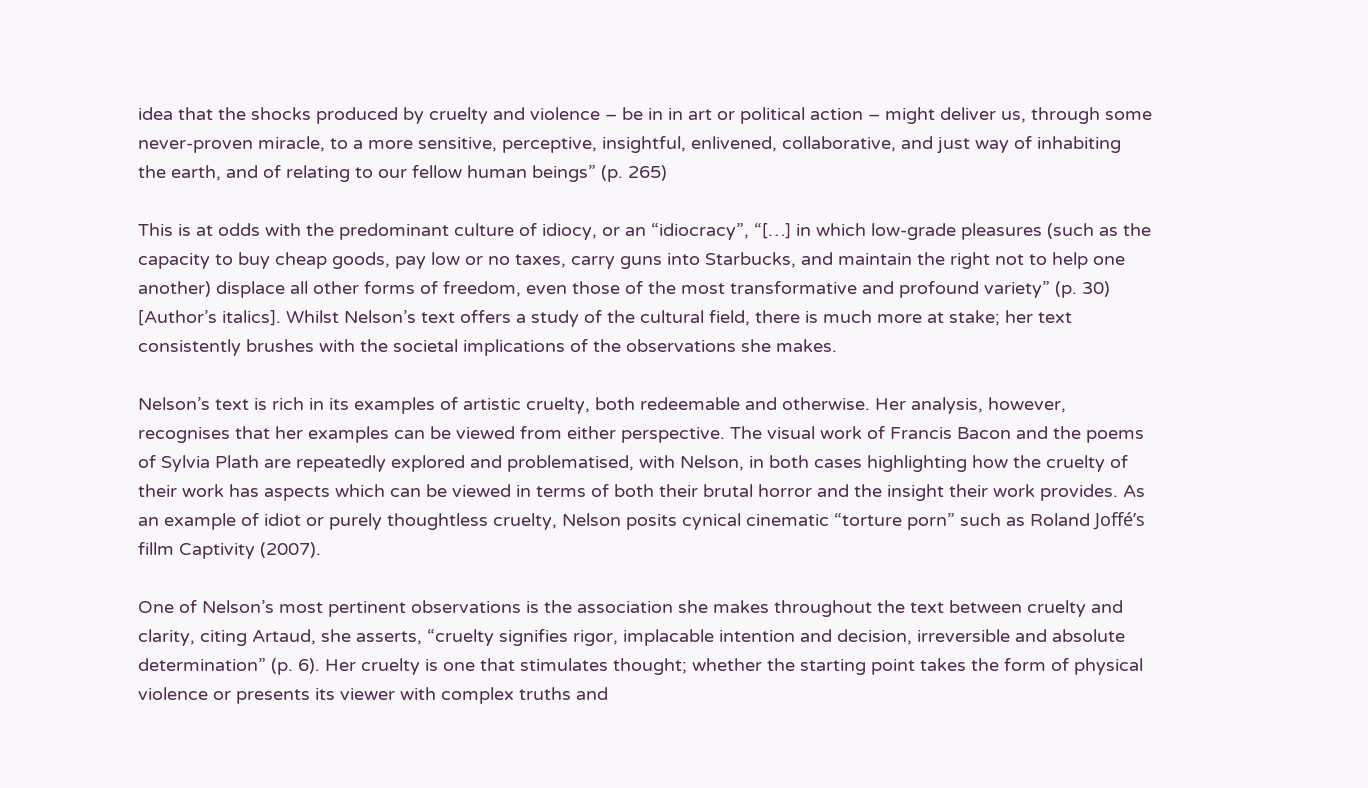idea that the shocks produced by cruelty and violence – be in in art or political action – might deliver us, through some never-proven miracle, to a more sensitive, perceptive, insightful, enlivened, collaborative, and just way of inhabiting the earth, and of relating to our fellow human beings” (p. 265)

This is at odds with the predominant culture of idiocy, or an “idiocracy”, “[…] in which low-grade pleasures (such as the capacity to buy cheap goods, pay low or no taxes, carry guns into Starbucks, and maintain the right not to help one another) displace all other forms of freedom, even those of the most transformative and profound variety” (p. 30) [Author’s italics]. Whilst Nelson’s text offers a study of the cultural field, there is much more at stake; her text consistently brushes with the societal implications of the observations she makes.

Nelson’s text is rich in its examples of artistic cruelty, both redeemable and otherwise. Her analysis, however, recognises that her examples can be viewed from either perspective. The visual work of Francis Bacon and the poems of Sylvia Plath are repeatedly explored and problematised, with Nelson, in both cases highlighting how the cruelty of their work has aspects which can be viewed in terms of both their brutal horror and the insight their work provides. As an example of idiot or purely thoughtless cruelty, Nelson posits cynical cinematic “torture porn” such as Roland Joffé’s fillm Captivity (2007).

One of Nelson’s most pertinent observations is the association she makes throughout the text between cruelty and clarity, citing Artaud, she asserts, “cruelty signifies rigor, implacable intention and decision, irreversible and absolute determination” (p. 6). Her cruelty is one that stimulates thought; whether the starting point takes the form of physical violence or presents its viewer with complex truths and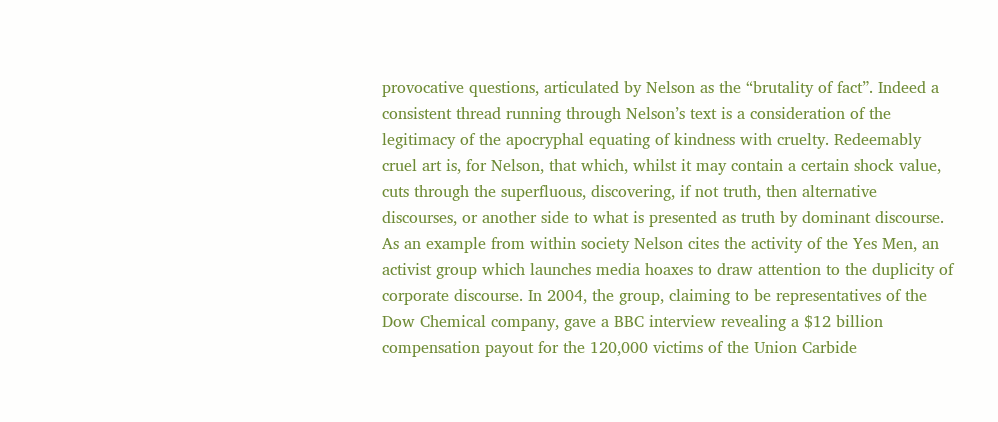provocative questions, articulated by Nelson as the “brutality of fact”. Indeed a consistent thread running through Nelson’s text is a consideration of the legitimacy of the apocryphal equating of kindness with cruelty. Redeemably cruel art is, for Nelson, that which, whilst it may contain a certain shock value, cuts through the superfluous, discovering, if not truth, then alternative discourses, or another side to what is presented as truth by dominant discourse. As an example from within society Nelson cites the activity of the Yes Men, an activist group which launches media hoaxes to draw attention to the duplicity of corporate discourse. In 2004, the group, claiming to be representatives of the Dow Chemical company, gave a BBC interview revealing a $12 billion compensation payout for the 120,000 victims of the Union Carbide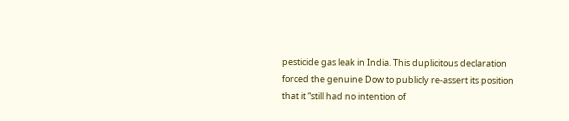pesticide gas leak in India. This duplicitous declaration forced the genuine Dow to publicly re-assert its position that it “still had no intention of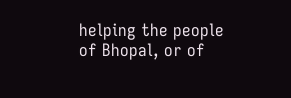helping the people of Bhopal, or of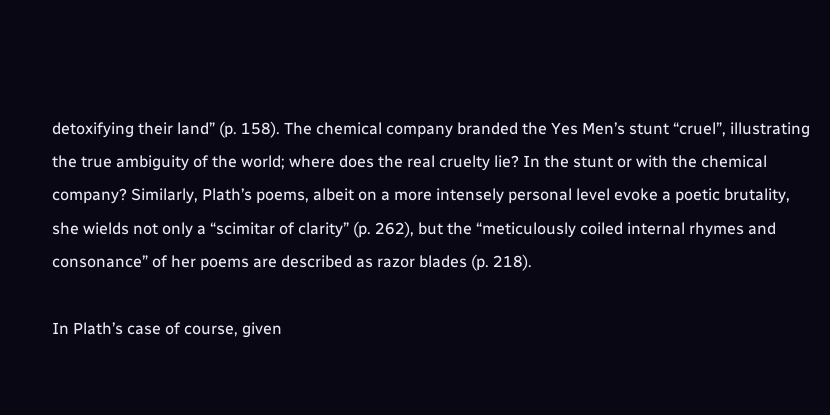detoxifying their land” (p. 158). The chemical company branded the Yes Men’s stunt “cruel”, illustrating the true ambiguity of the world; where does the real cruelty lie? In the stunt or with the chemical company? Similarly, Plath’s poems, albeit on a more intensely personal level evoke a poetic brutality, she wields not only a “scimitar of clarity” (p. 262), but the “meticulously coiled internal rhymes and consonance” of her poems are described as razor blades (p. 218).

In Plath’s case of course, given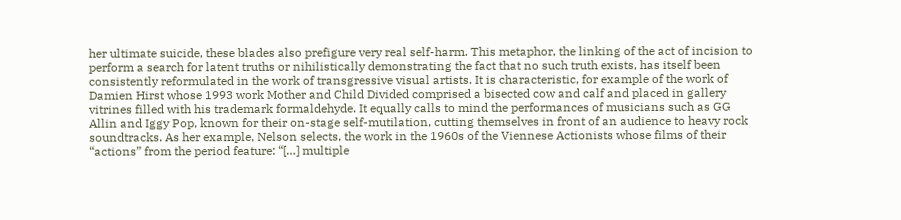her ultimate suicide, these blades also prefigure very real self-harm. This metaphor, the linking of the act of incision to perform a search for latent truths or nihilistically demonstrating the fact that no such truth exists, has itself been consistently reformulated in the work of transgressive visual artists. It is characteristic, for example of the work of Damien Hirst whose 1993 work Mother and Child Divided comprised a bisected cow and calf and placed in gallery vitrines filled with his trademark formaldehyde. It equally calls to mind the performances of musicians such as GG Allin and Iggy Pop, known for their on-stage self-mutilation, cutting themselves in front of an audience to heavy rock soundtracks. As her example, Nelson selects, the work in the 1960s of the Viennese Actionists whose films of their “actions” from the period feature: “[…] multiple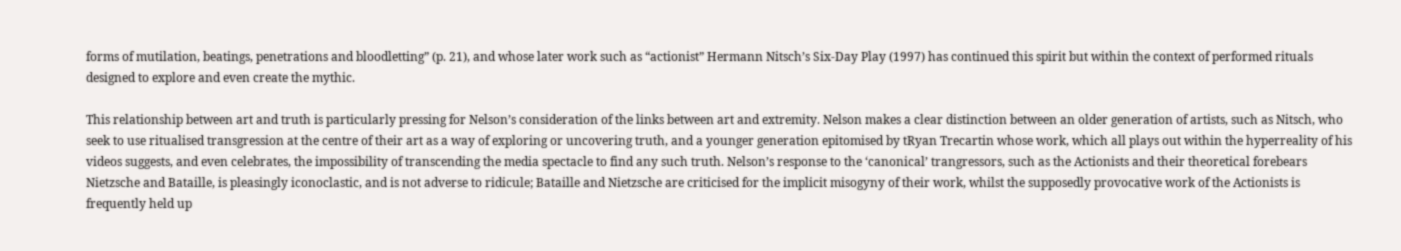forms of mutilation, beatings, penetrations and bloodletting” (p. 21), and whose later work such as “actionist” Hermann Nitsch’s Six-Day Play (1997) has continued this spirit but within the context of performed rituals designed to explore and even create the mythic.

This relationship between art and truth is particularly pressing for Nelson’s consideration of the links between art and extremity. Nelson makes a clear distinction between an older generation of artists, such as Nitsch, who seek to use ritualised transgression at the centre of their art as a way of exploring or uncovering truth, and a younger generation epitomised by tRyan Trecartin whose work, which all plays out within the hyperreality of his videos suggests, and even celebrates, the impossibility of transcending the media spectacle to find any such truth. Nelson’s response to the ‘canonical’ trangressors, such as the Actionists and their theoretical forebears Nietzsche and Bataille, is pleasingly iconoclastic, and is not adverse to ridicule; Bataille and Nietzsche are criticised for the implicit misogyny of their work, whilst the supposedly provocative work of the Actionists is frequently held up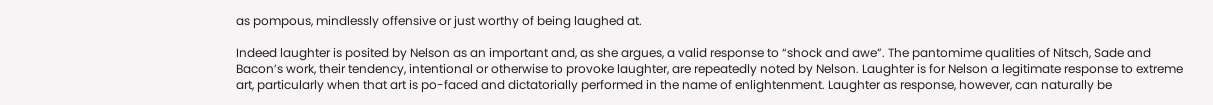as pompous, mindlessly offensive or just worthy of being laughed at.

Indeed laughter is posited by Nelson as an important and, as she argues, a valid response to “shock and awe”. The pantomime qualities of Nitsch, Sade and Bacon’s work, their tendency, intentional or otherwise to provoke laughter, are repeatedly noted by Nelson. Laughter is for Nelson a legitimate response to extreme art, particularly when that art is po-faced and dictatorially performed in the name of enlightenment. Laughter as response, however, can naturally be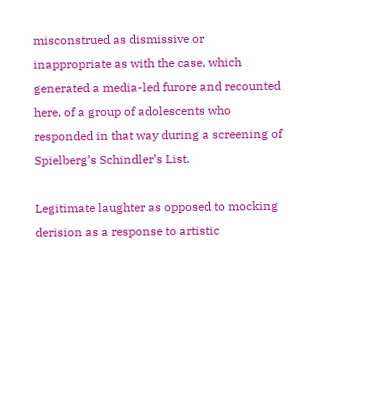misconstrued as dismissive or inappropriate as with the case, which generated a media-led furore and recounted here, of a group of adolescents who responded in that way during a screening of Spielberg’s Schindler’s List.

Legitimate laughter as opposed to mocking derision as a response to artistic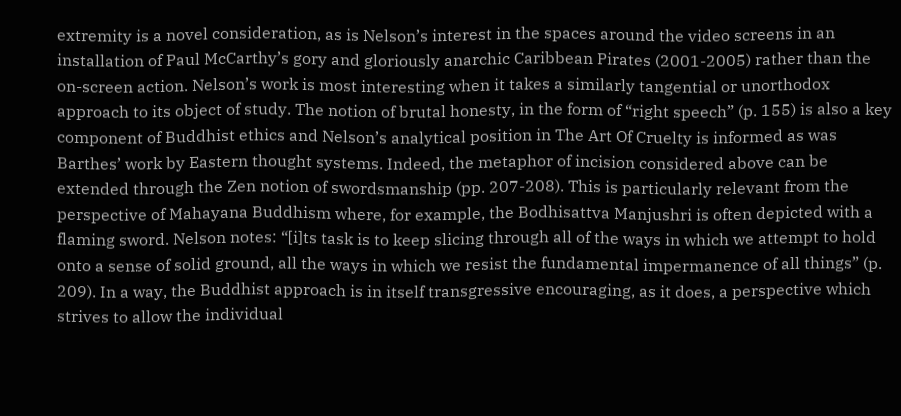extremity is a novel consideration, as is Nelson’s interest in the spaces around the video screens in an installation of Paul McCarthy’s gory and gloriously anarchic Caribbean Pirates (2001-2005) rather than the on-screen action. Nelson’s work is most interesting when it takes a similarly tangential or unorthodox approach to its object of study. The notion of brutal honesty, in the form of “right speech” (p. 155) is also a key component of Buddhist ethics and Nelson’s analytical position in The Art Of Cruelty is informed as was Barthes’ work by Eastern thought systems. Indeed, the metaphor of incision considered above can be extended through the Zen notion of swordsmanship (pp. 207-208). This is particularly relevant from the perspective of Mahayana Buddhism where, for example, the Bodhisattva Manjushri is often depicted with a flaming sword. Nelson notes: “[i]ts task is to keep slicing through all of the ways in which we attempt to hold onto a sense of solid ground, all the ways in which we resist the fundamental impermanence of all things” (p. 209). In a way, the Buddhist approach is in itself transgressive encouraging, as it does, a perspective which strives to allow the individual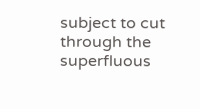subject to cut through the superfluous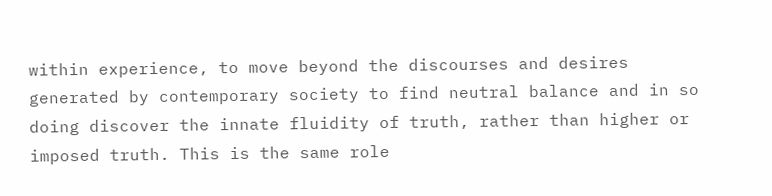within experience, to move beyond the discourses and desires generated by contemporary society to find neutral balance and in so doing discover the innate fluidity of truth, rather than higher or imposed truth. This is the same role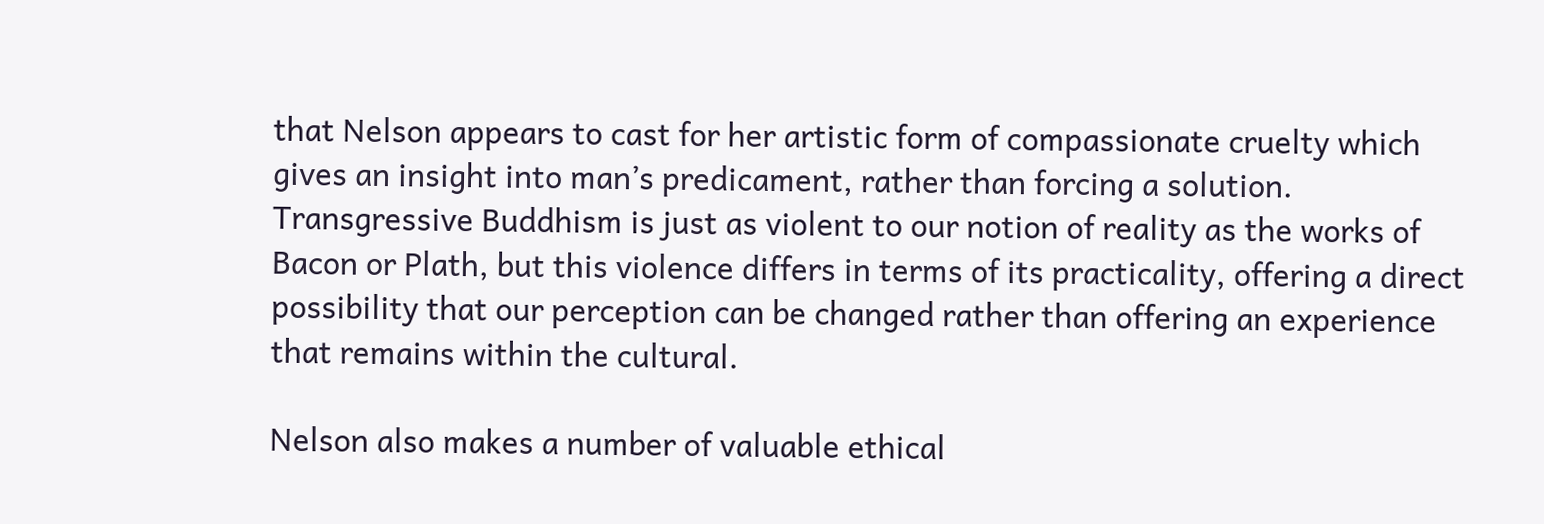that Nelson appears to cast for her artistic form of compassionate cruelty which gives an insight into man’s predicament, rather than forcing a solution. Transgressive Buddhism is just as violent to our notion of reality as the works of Bacon or Plath, but this violence differs in terms of its practicality, offering a direct possibility that our perception can be changed rather than offering an experience that remains within the cultural.

Nelson also makes a number of valuable ethical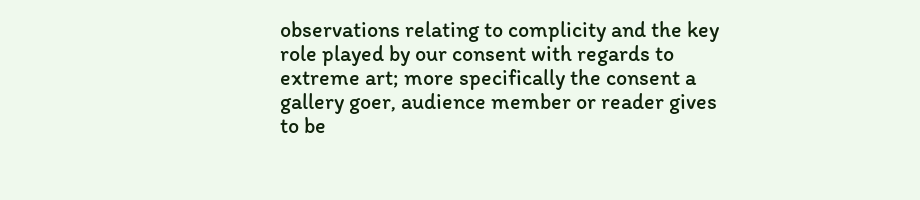observations relating to complicity and the key role played by our consent with regards to extreme art; more specifically the consent a gallery goer, audience member or reader gives to be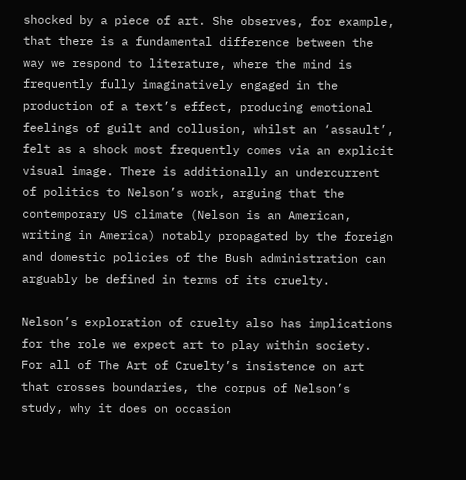shocked by a piece of art. She observes, for example, that there is a fundamental difference between the way we respond to literature, where the mind is frequently fully imaginatively engaged in the production of a text’s effect, producing emotional feelings of guilt and collusion, whilst an ‘assault’, felt as a shock most frequently comes via an explicit visual image. There is additionally an undercurrent of politics to Nelson’s work, arguing that the contemporary US climate (Nelson is an American, writing in America) notably propagated by the foreign and domestic policies of the Bush administration can arguably be defined in terms of its cruelty.

Nelson’s exploration of cruelty also has implications for the role we expect art to play within society. For all of The Art of Cruelty’s insistence on art that crosses boundaries, the corpus of Nelson’s study, why it does on occasion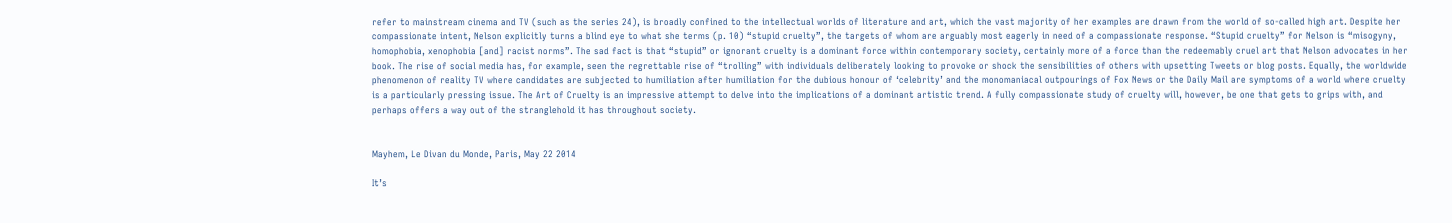refer to mainstream cinema and TV (such as the series 24), is broadly confined to the intellectual worlds of literature and art, which the vast majority of her examples are drawn from the world of so-called high art. Despite her compassionate intent, Nelson explicitly turns a blind eye to what she terms (p. 10) “stupid cruelty”, the targets of whom are arguably most eagerly in need of a compassionate response. “Stupid cruelty” for Nelson is “misogyny, homophobia, xenophobia [and] racist norms”. The sad fact is that “stupid” or ignorant cruelty is a dominant force within contemporary society, certainly more of a force than the redeemably cruel art that Nelson advocates in her book. The rise of social media has, for example, seen the regrettable rise of “trolling” with individuals deliberately looking to provoke or shock the sensibilities of others with upsetting Tweets or blog posts. Equally, the worldwide phenomenon of reality TV where candidates are subjected to humiliation after humiliation for the dubious honour of ‘celebrity’ and the monomaniacal outpourings of Fox News or the Daily Mail are symptoms of a world where cruelty is a particularly pressing issue. The Art of Cruelty is an impressive attempt to delve into the implications of a dominant artistic trend. A fully compassionate study of cruelty will, however, be one that gets to grips with, and perhaps offers a way out of the stranglehold it has throughout society.


Mayhem, Le Divan du Monde, Paris, May 22 2014

It’s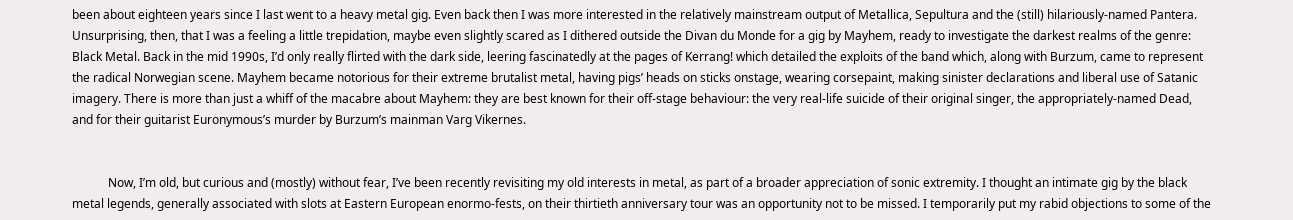been about eighteen years since I last went to a heavy metal gig. Even back then I was more interested in the relatively mainstream output of Metallica, Sepultura and the (still) hilariously-named Pantera. Unsurprising, then, that I was a feeling a little trepidation, maybe even slightly scared as I dithered outside the Divan du Monde for a gig by Mayhem, ready to investigate the darkest realms of the genre: Black Metal. Back in the mid 1990s, I’d only really flirted with the dark side, leering fascinatedly at the pages of Kerrang! which detailed the exploits of the band which, along with Burzum, came to represent the radical Norwegian scene. Mayhem became notorious for their extreme brutalist metal, having pigs’ heads on sticks onstage, wearing corsepaint, making sinister declarations and liberal use of Satanic imagery. There is more than just a whiff of the macabre about Mayhem: they are best known for their off-stage behaviour: the very real-life suicide of their original singer, the appropriately-named Dead, and for their guitarist Euronymous’s murder by Burzum’s mainman Varg Vikernes.


            Now, I’m old, but curious and (mostly) without fear, I’ve been recently revisiting my old interests in metal, as part of a broader appreciation of sonic extremity. I thought an intimate gig by the black metal legends, generally associated with slots at Eastern European enormo-fests, on their thirtieth anniversary tour was an opportunity not to be missed. I temporarily put my rabid objections to some of the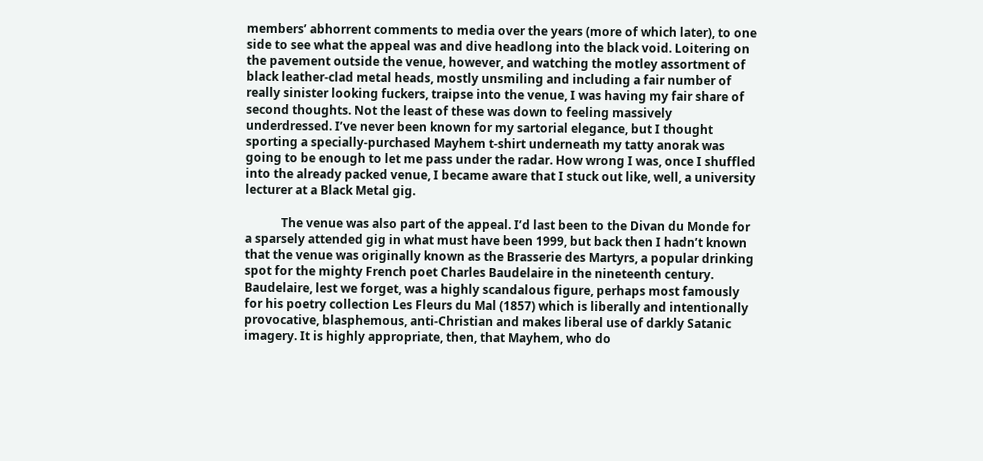members’ abhorrent comments to media over the years (more of which later), to one side to see what the appeal was and dive headlong into the black void. Loitering on the pavement outside the venue, however, and watching the motley assortment of black leather-clad metal heads, mostly unsmiling and including a fair number of really sinister looking fuckers, traipse into the venue, I was having my fair share of second thoughts. Not the least of these was down to feeling massively underdressed. I’ve never been known for my sartorial elegance, but I thought sporting a specially-purchased Mayhem t-shirt underneath my tatty anorak was going to be enough to let me pass under the radar. How wrong I was, once I shuffled into the already packed venue, I became aware that I stuck out like, well, a university lecturer at a Black Metal gig.

            The venue was also part of the appeal. I’d last been to the Divan du Monde for a sparsely attended gig in what must have been 1999, but back then I hadn’t known that the venue was originally known as the Brasserie des Martyrs, a popular drinking spot for the mighty French poet Charles Baudelaire in the nineteenth century. Baudelaire, lest we forget, was a highly scandalous figure, perhaps most famously for his poetry collection Les Fleurs du Mal (1857) which is liberally and intentionally provocative, blasphemous, anti-Christian and makes liberal use of darkly Satanic imagery. It is highly appropriate, then, that Mayhem, who do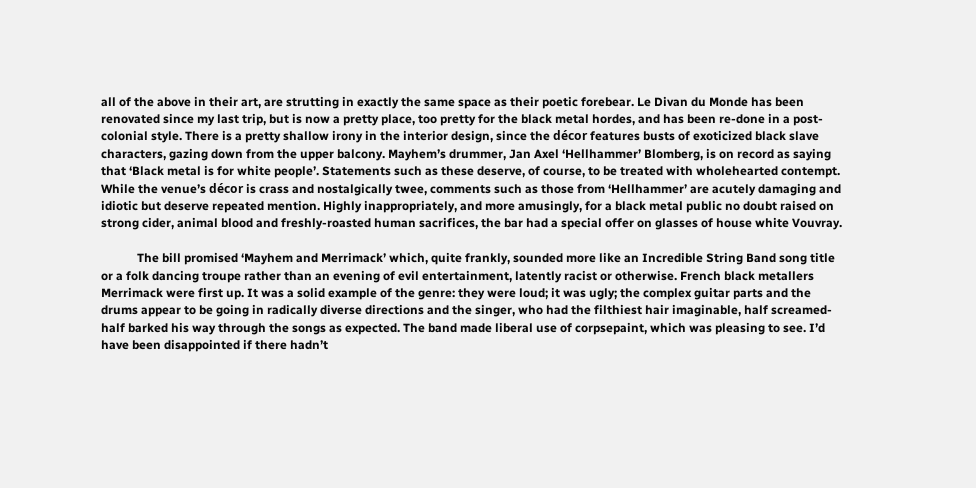all of the above in their art, are strutting in exactly the same space as their poetic forebear. Le Divan du Monde has been renovated since my last trip, but is now a pretty place, too pretty for the black metal hordes, and has been re-done in a post-colonial style. There is a pretty shallow irony in the interior design, since the décor features busts of exoticized black slave characters, gazing down from the upper balcony. Mayhem’s drummer, Jan Axel ‘Hellhammer’ Blomberg, is on record as saying that ‘Black metal is for white people’. Statements such as these deserve, of course, to be treated with wholehearted contempt. While the venue’s décor is crass and nostalgically twee, comments such as those from ‘Hellhammer’ are acutely damaging and idiotic but deserve repeated mention. Highly inappropriately, and more amusingly, for a black metal public no doubt raised on strong cider, animal blood and freshly-roasted human sacrifices, the bar had a special offer on glasses of house white Vouvray.

            The bill promised ‘Mayhem and Merrimack’ which, quite frankly, sounded more like an Incredible String Band song title or a folk dancing troupe rather than an evening of evil entertainment, latently racist or otherwise. French black metallers Merrimack were first up. It was a solid example of the genre: they were loud; it was ugly; the complex guitar parts and the drums appear to be going in radically diverse directions and the singer, who had the filthiest hair imaginable, half screamed-half barked his way through the songs as expected. The band made liberal use of corpsepaint, which was pleasing to see. I’d have been disappointed if there hadn’t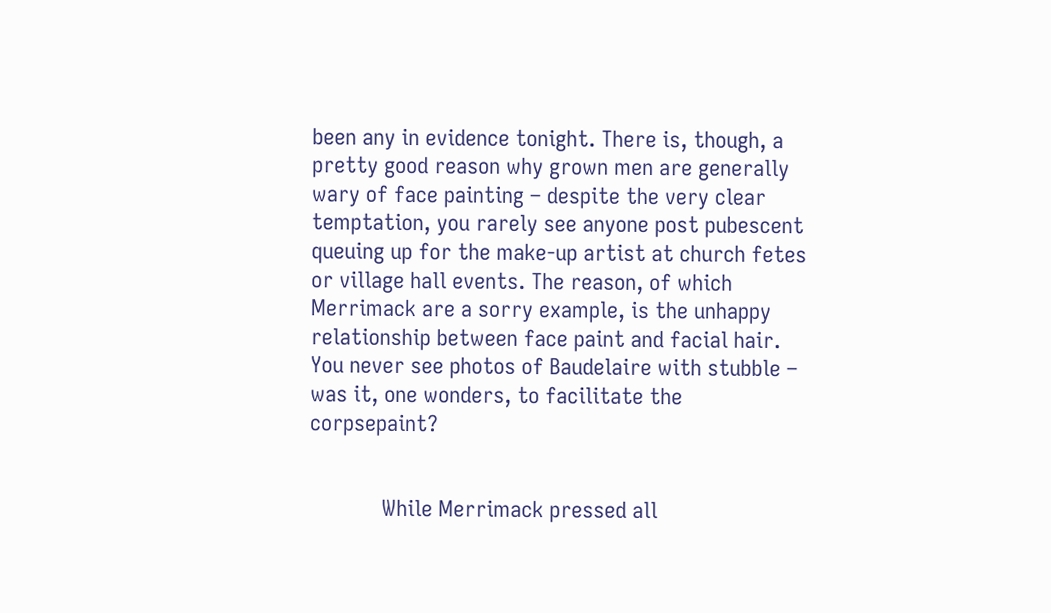been any in evidence tonight. There is, though, a pretty good reason why grown men are generally wary of face painting – despite the very clear temptation, you rarely see anyone post pubescent queuing up for the make-up artist at church fetes or village hall events. The reason, of which Merrimack are a sorry example, is the unhappy relationship between face paint and facial hair. You never see photos of Baudelaire with stubble – was it, one wonders, to facilitate the corpsepaint?


            While Merrimack pressed all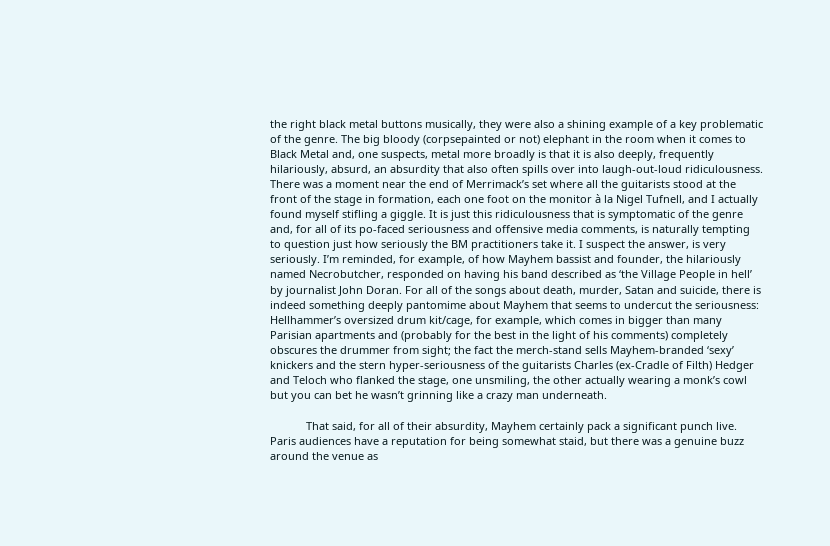the right black metal buttons musically, they were also a shining example of a key problematic of the genre. The big bloody (corpsepainted or not) elephant in the room when it comes to Black Metal and, one suspects, metal more broadly is that it is also deeply, frequently hilariously, absurd, an absurdity that also often spills over into laugh-out-loud ridiculousness. There was a moment near the end of Merrimack’s set where all the guitarists stood at the front of the stage in formation, each one foot on the monitor à la Nigel Tufnell, and I actually found myself stifling a giggle. It is just this ridiculousness that is symptomatic of the genre and, for all of its po-faced seriousness and offensive media comments, is naturally tempting to question just how seriously the BM practitioners take it. I suspect the answer, is very seriously. I’m reminded, for example, of how Mayhem bassist and founder, the hilariously named Necrobutcher, responded on having his band described as ‘the Village People in hell’ by journalist John Doran. For all of the songs about death, murder, Satan and suicide, there is indeed something deeply pantomime about Mayhem that seems to undercut the seriousness: Hellhammer’s oversized drum kit/cage, for example, which comes in bigger than many Parisian apartments and (probably for the best in the light of his comments) completely obscures the drummer from sight; the fact the merch-stand sells Mayhem-branded ‘sexy’ knickers and the stern hyper-seriousness of the guitarists Charles (ex-Cradle of Filth) Hedger and Teloch who flanked the stage, one unsmiling, the other actually wearing a monk’s cowl but you can bet he wasn’t grinning like a crazy man underneath.

            That said, for all of their absurdity, Mayhem certainly pack a significant punch live. Paris audiences have a reputation for being somewhat staid, but there was a genuine buzz around the venue as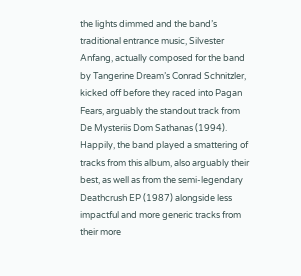the lights dimmed and the band’s traditional entrance music, Silvester Anfang, actually composed for the band by Tangerine Dream’s Conrad Schnitzler, kicked off before they raced into Pagan Fears, arguably the standout track from De Mysteriis Dom Sathanas (1994). Happily, the band played a smattering of tracks from this album, also arguably their best, as well as from the semi-legendary Deathcrush EP (1987) alongside less impactful and more generic tracks from their more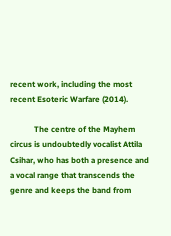recent work, including the most recent Esoteric Warfare (2014).

            The centre of the Mayhem circus is undoubtedly vocalist Attila Csihar, who has both a presence and a vocal range that transcends the genre and keeps the band from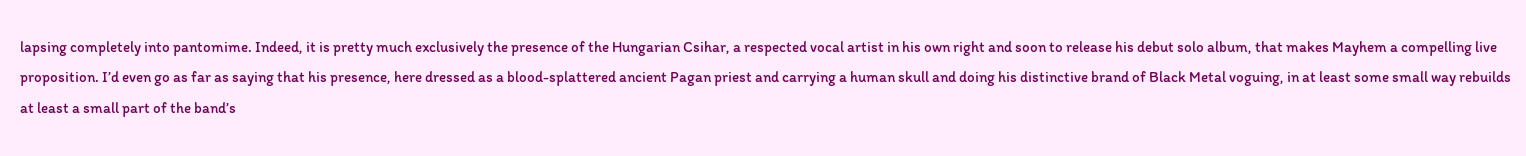lapsing completely into pantomime. Indeed, it is pretty much exclusively the presence of the Hungarian Csihar, a respected vocal artist in his own right and soon to release his debut solo album, that makes Mayhem a compelling live proposition. I’d even go as far as saying that his presence, here dressed as a blood-splattered ancient Pagan priest and carrying a human skull and doing his distinctive brand of Black Metal voguing, in at least some small way rebuilds at least a small part of the band’s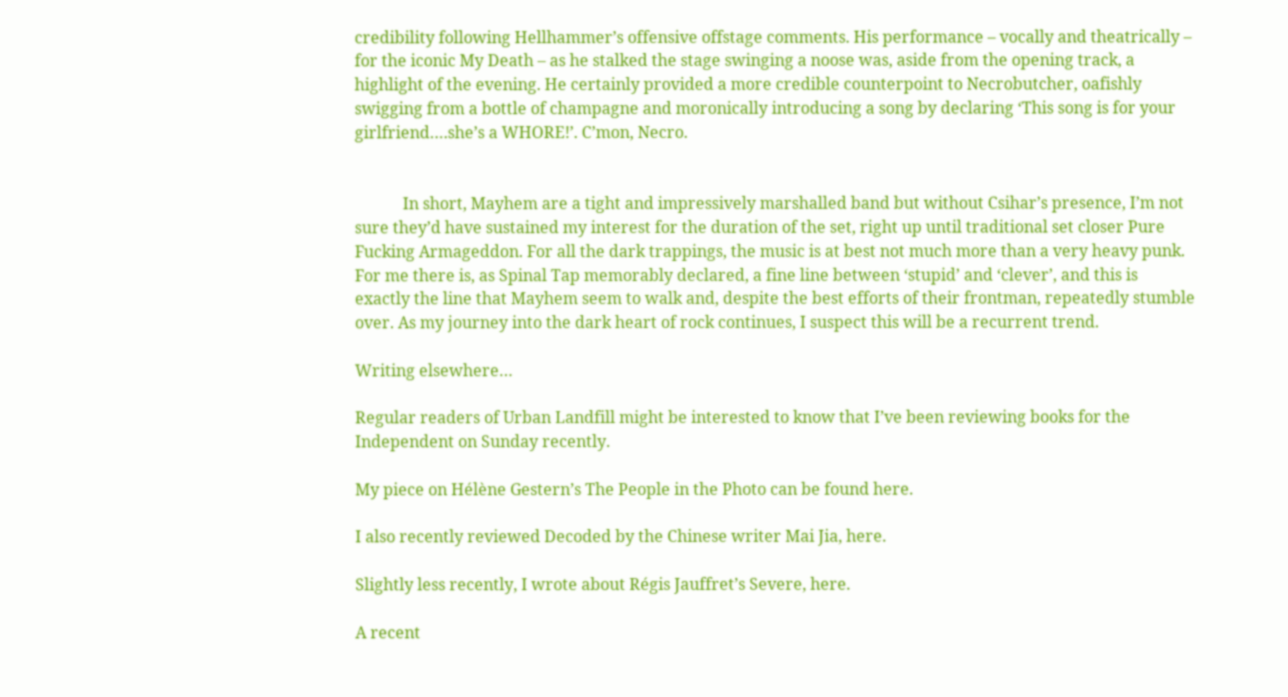credibility following Hellhammer’s offensive offstage comments. His performance – vocally and theatrically – for the iconic My Death – as he stalked the stage swinging a noose was, aside from the opening track, a highlight of the evening. He certainly provided a more credible counterpoint to Necrobutcher, oafishly swigging from a bottle of champagne and moronically introducing a song by declaring ‘This song is for your girlfriend….she’s a WHORE!’. C’mon, Necro.


            In short, Mayhem are a tight and impressively marshalled band but without Csihar’s presence, I’m not sure they’d have sustained my interest for the duration of the set, right up until traditional set closer Pure Fucking Armageddon. For all the dark trappings, the music is at best not much more than a very heavy punk. For me there is, as Spinal Tap memorably declared, a fine line between ‘stupid’ and ‘clever’, and this is exactly the line that Mayhem seem to walk and, despite the best efforts of their frontman, repeatedly stumble over. As my journey into the dark heart of rock continues, I suspect this will be a recurrent trend.

Writing elsewhere…

Regular readers of Urban Landfill might be interested to know that I’ve been reviewing books for the Independent on Sunday recently.

My piece on Hélène Gestern’s The People in the Photo can be found here.

I also recently reviewed Decoded by the Chinese writer Mai Jia, here.

Slightly less recently, I wrote about Régis Jauffret’s Severe, here.

A recent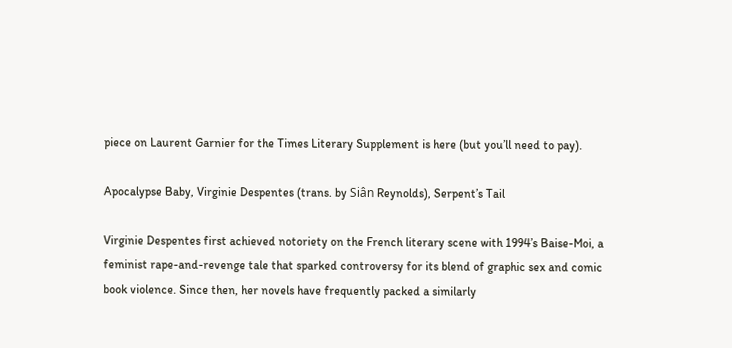piece on Laurent Garnier for the Times Literary Supplement is here (but you’ll need to pay).

Apocalypse Baby, Virginie Despentes (trans. by Siân Reynolds), Serpent’s Tail

Virginie Despentes first achieved notoriety on the French literary scene with 1994’s Baise-Moi, a feminist rape-and-revenge tale that sparked controversy for its blend of graphic sex and comic book violence. Since then, her novels have frequently packed a similarly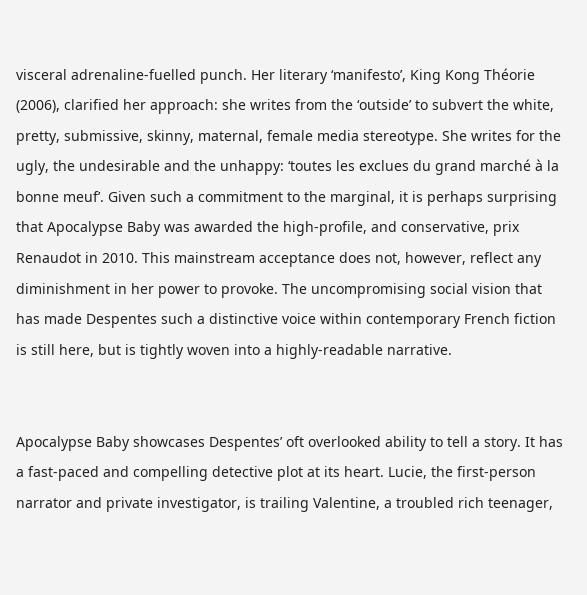visceral adrenaline-fuelled punch. Her literary ‘manifesto’, King Kong Théorie (2006), clarified her approach: she writes from the ‘outside’ to subvert the white, pretty, submissive, skinny, maternal, female media stereotype. She writes for the ugly, the undesirable and the unhappy: ‘toutes les exclues du grand marché à la bonne meuf’. Given such a commitment to the marginal, it is perhaps surprising that Apocalypse Baby was awarded the high-profile, and conservative, prix Renaudot in 2010. This mainstream acceptance does not, however, reflect any diminishment in her power to provoke. The uncompromising social vision that has made Despentes such a distinctive voice within contemporary French fiction is still here, but is tightly woven into a highly-readable narrative.


Apocalypse Baby showcases Despentes’ oft overlooked ability to tell a story. It has a fast-paced and compelling detective plot at its heart. Lucie, the first-person narrator and private investigator, is trailing Valentine, a troubled rich teenager,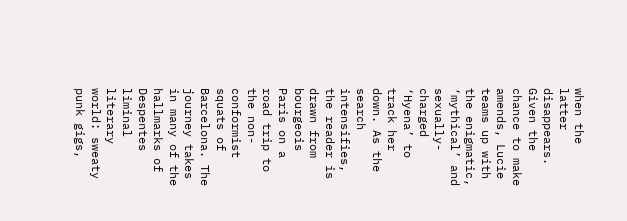when the latter disappears. Given the chance to make amends, Lucie teams up with the enigmatic, ‘mythical’ and sexually-charged ‘Hyena’ to track her down. As the search intensifies, the reader is drawn from bourgeois Paris on a road trip to the non-conformist squats of Barcelona. The journey takes in many of the hallmarks of Despentes liminal literary world: sweaty punk gigs,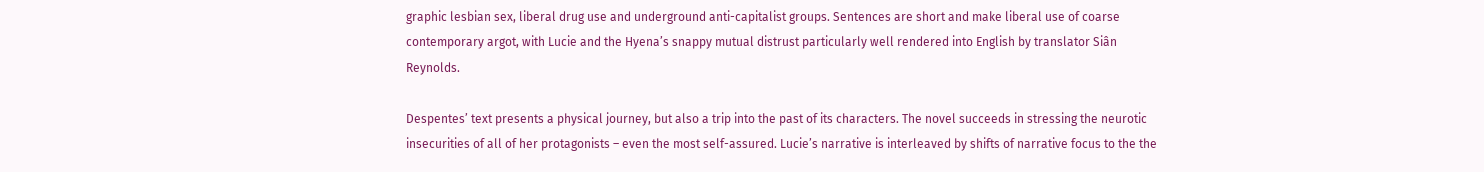graphic lesbian sex, liberal drug use and underground anti-capitalist groups. Sentences are short and make liberal use of coarse contemporary argot, with Lucie and the Hyena’s snappy mutual distrust particularly well rendered into English by translator Siân Reynolds.

Despentes’ text presents a physical journey, but also a trip into the past of its characters. The novel succeeds in stressing the neurotic insecurities of all of her protagonists – even the most self-assured. Lucie’s narrative is interleaved by shifts of narrative focus to the the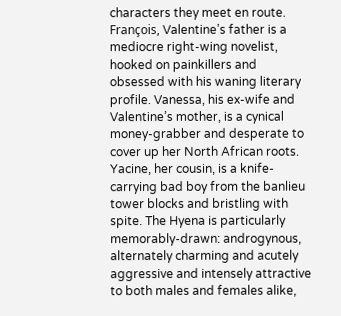characters they meet en route. François, Valentine’s father is a mediocre right-wing novelist, hooked on painkillers and obsessed with his waning literary profile. Vanessa, his ex-wife and Valentine’s mother, is a cynical money-grabber and desperate to cover up her North African roots. Yacine, her cousin, is a knife-carrying bad boy from the banlieu tower blocks and bristling with spite. The Hyena is particularly memorably-drawn: androgynous, alternately charming and acutely aggressive and intensely attractive to both males and females alike,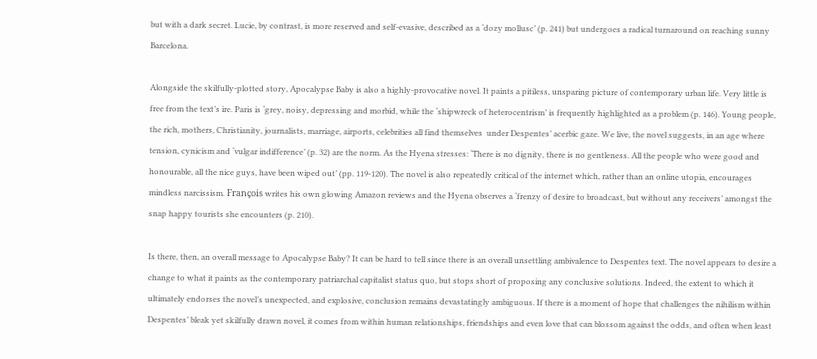but with a dark secret. Lucie, by contrast, is more reserved and self-evasive, described as a ‘dozy mollusc’ (p. 241) but undergoes a radical turnaround on reaching sunny Barcelona.

Alongside the skilfully-plotted story, Apocalypse Baby is also a highly-provocative novel. It paints a pitiless, unsparing picture of contemporary urban life. Very little is free from the text’s ire. Paris is ‘grey, noisy, depressing and morbid, while the ‘shipwreck of heterocentrism’ is frequently highlighted as a problem (p. 146). Young people, the rich, mothers, Christianity, journalists, marriage, airports, celebrities all find themselves  under Despentes’ acerbic gaze. We live, the novel suggests, in an age where tension, cynicism and ‘vulgar indifference’ (p. 32) are the norm. As the Hyena stresses: ‘There is no dignity, there is no gentleness. All the people who were good and honourable, all the nice guys, have been wiped out’ (pp. 119-120). The novel is also repeatedly critical of the internet which, rather than an online utopia, encourages mindless narcissism. François writes his own glowing Amazon reviews and the Hyena observes a ‘frenzy of desire to broadcast, but without any receivers’ amongst the snap happy tourists she encounters (p. 210).

Is there, then, an overall message to Apocalypse Baby? It can be hard to tell since there is an overall unsettling ambivalence to Despentes text. The novel appears to desire a change to what it paints as the contemporary patriarchal capitalist status quo, but stops short of proposing any conclusive solutions. Indeed, the extent to which it ultimately endorses the novel’s unexpected, and explosive, conclusion remains devastatingly ambiguous. If there is a moment of hope that challenges the nihilism within Despentes’ bleak yet skilfully drawn novel, it comes from within human relationships, friendships and even love that can blossom against the odds, and often when least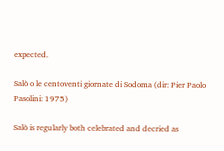expected.

Salò o le centoventi giornate di Sodoma (dir: Pier Paolo Pasolini: 1975)

Salò is regularly both celebrated and decried as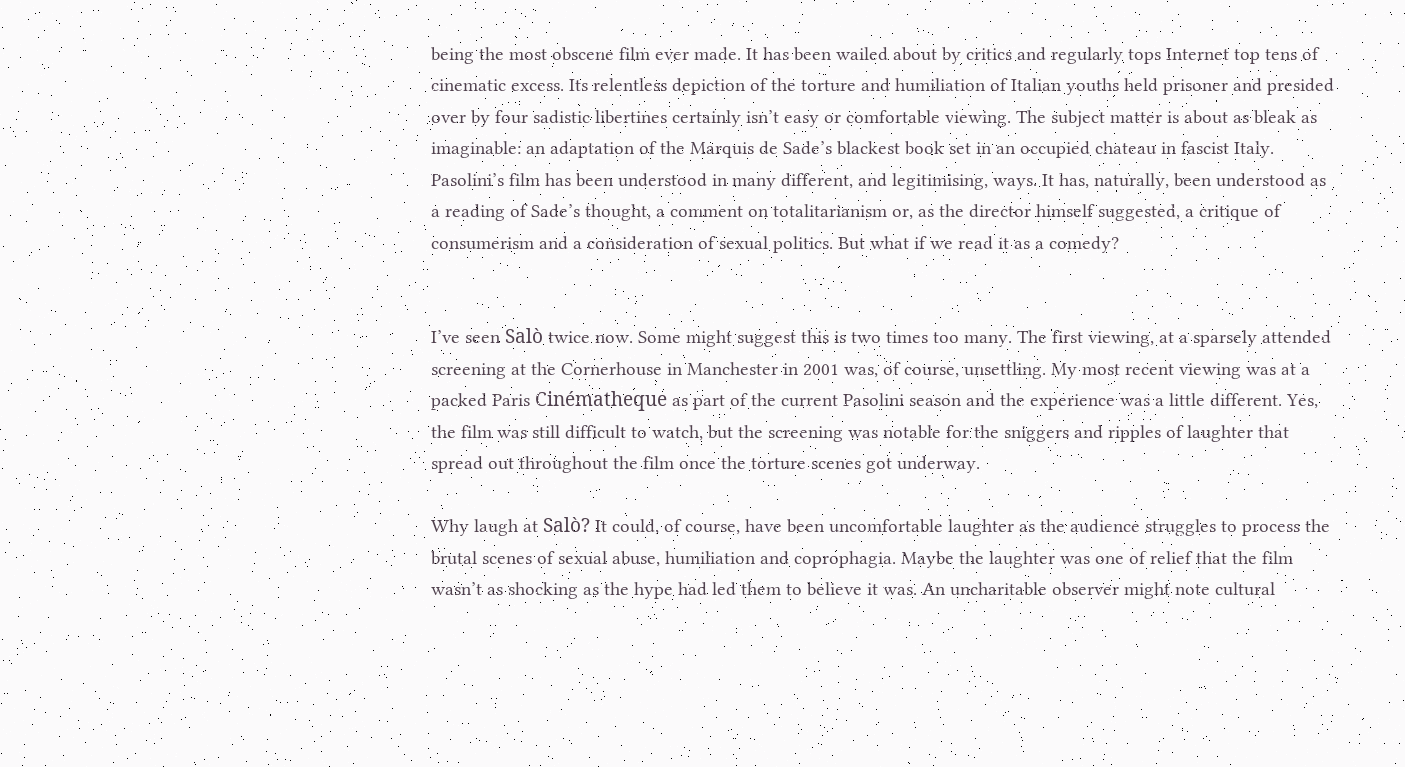being the most obscene film ever made. It has been wailed about by critics and regularly tops Internet top tens of cinematic excess. Its relentless depiction of the torture and humiliation of Italian youths held prisoner and presided over by four sadistic libertines certainly isn’t easy or comfortable viewing. The subject matter is about as bleak as imaginable: an adaptation of the Marquis de Sade’s blackest book set in an occupied chateau in fascist Italy. Pasolini’s film has been understood in many different, and legitimising, ways. It has, naturally, been understood as a reading of Sade’s thought, a comment on totalitarianism or, as the director himself suggested, a critique of consumerism and a consideration of sexual politics. But what if we read it as a comedy?


I’ve seen Salò twice now. Some might suggest this is two times too many. The first viewing, at a sparsely attended screening at the Cornerhouse in Manchester in 2001 was, of course, unsettling. My most recent viewing was at a packed Paris Cinématheque as part of the current Pasolini season and the experience was a little different. Yes, the film was still difficult to watch, but the screening was notable for the sniggers and ripples of laughter that spread out throughout the film once the torture scenes got underway.

Why laugh at Salò? It could, of course, have been uncomfortable laughter as the audience struggles to process the brutal scenes of sexual abuse, humiliation and coprophagia. Maybe the laughter was one of relief that the film wasn’t as shocking as the hype had led them to believe it was. An uncharitable observer might note cultural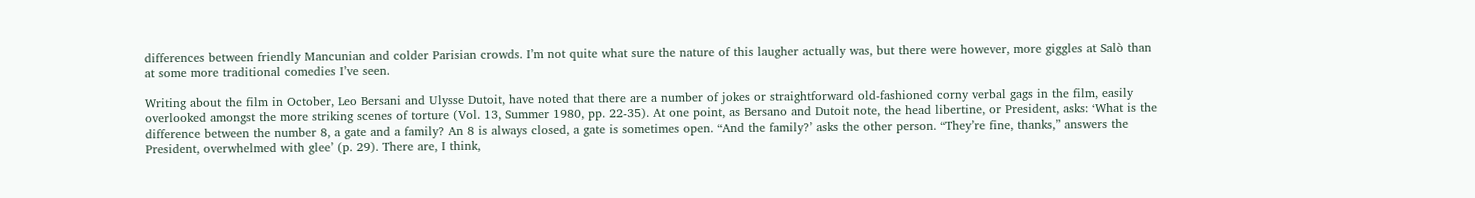differences between friendly Mancunian and colder Parisian crowds. I’m not quite what sure the nature of this laugher actually was, but there were however, more giggles at Salò than at some more traditional comedies I’ve seen.

Writing about the film in October, Leo Bersani and Ulysse Dutoit, have noted that there are a number of jokes or straightforward old-fashioned corny verbal gags in the film, easily overlooked amongst the more striking scenes of torture (Vol. 13, Summer 1980, pp. 22-35). At one point, as Bersano and Dutoit note, the head libertine, or President, asks: ‘What is the difference between the number 8, a gate and a family? An 8 is always closed, a gate is sometimes open. “And the family?’ asks the other person. “They’re fine, thanks,” answers the President, overwhelmed with glee’ (p. 29). There are, I think,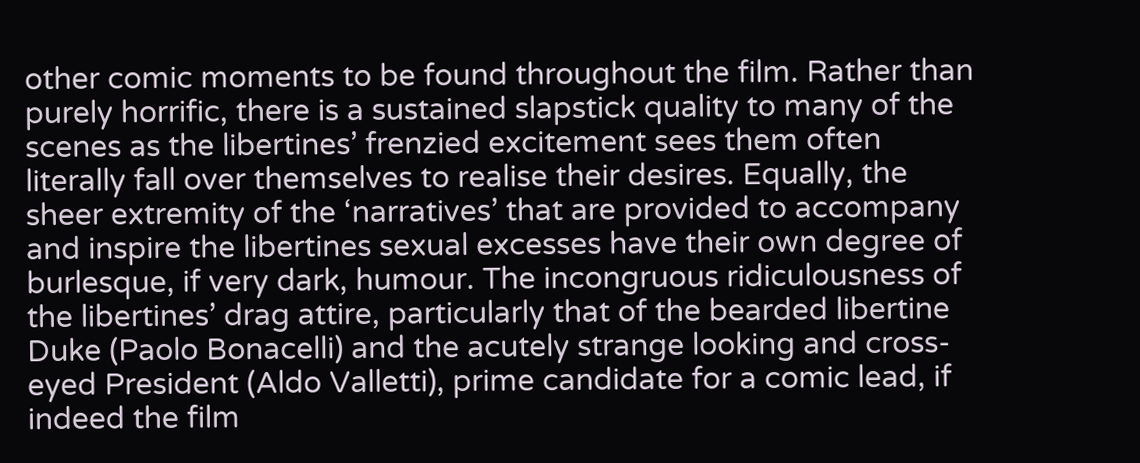other comic moments to be found throughout the film. Rather than purely horrific, there is a sustained slapstick quality to many of the scenes as the libertines’ frenzied excitement sees them often literally fall over themselves to realise their desires. Equally, the sheer extremity of the ‘narratives’ that are provided to accompany and inspire the libertines sexual excesses have their own degree of burlesque, if very dark, humour. The incongruous ridiculousness of the libertines’ drag attire, particularly that of the bearded libertine Duke (Paolo Bonacelli) and the acutely strange looking and cross-eyed President (Aldo Valletti), prime candidate for a comic lead, if indeed the film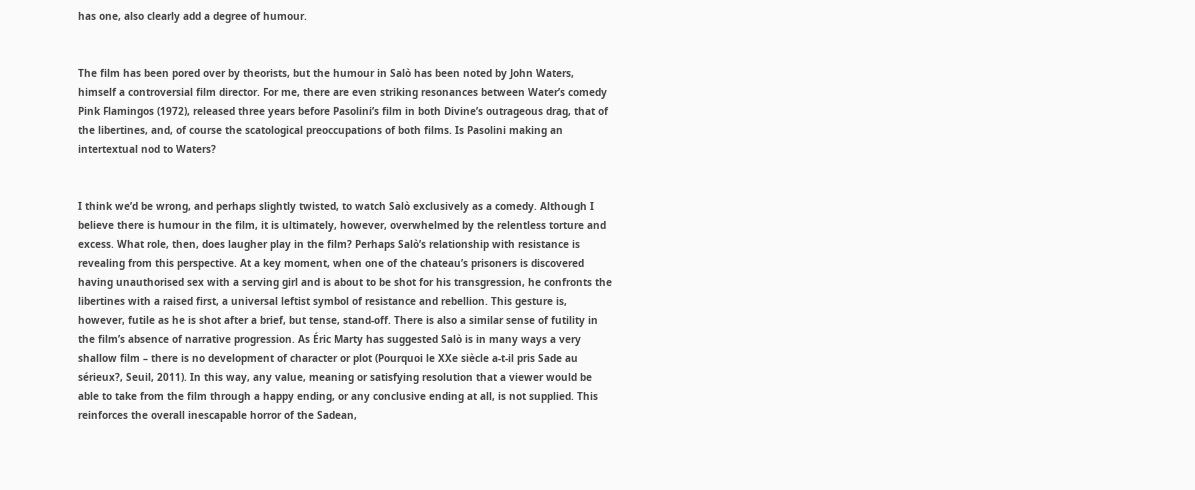has one, also clearly add a degree of humour.


The film has been pored over by theorists, but the humour in Salò has been noted by John Waters, himself a controversial film director. For me, there are even striking resonances between Water’s comedy Pink Flamingos (1972), released three years before Pasolini’s film in both Divine’s outrageous drag, that of the libertines, and, of course the scatological preoccupations of both films. Is Pasolini making an intertextual nod to Waters?


I think we’d be wrong, and perhaps slightly twisted, to watch Salò exclusively as a comedy. Although I believe there is humour in the film, it is ultimately, however, overwhelmed by the relentless torture and excess. What role, then, does laugher play in the film? Perhaps Salò’s relationship with resistance is revealing from this perspective. At a key moment, when one of the chateau’s prisoners is discovered having unauthorised sex with a serving girl and is about to be shot for his transgression, he confronts the libertines with a raised first, a universal leftist symbol of resistance and rebellion. This gesture is, however, futile as he is shot after a brief, but tense, stand-off. There is also a similar sense of futility in the film’s absence of narrative progression. As Éric Marty has suggested Salò is in many ways a very shallow film – there is no development of character or plot (Pourquoi le XXe siècle a-t-il pris Sade au sérieux?, Seuil, 2011). In this way, any value, meaning or satisfying resolution that a viewer would be able to take from the film through a happy ending, or any conclusive ending at all, is not supplied. This reinforces the overall inescapable horror of the Sadean,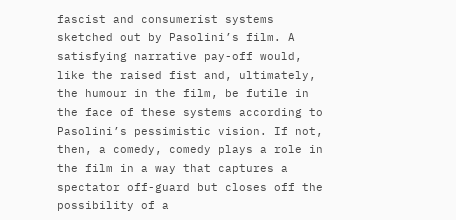fascist and consumerist systems sketched out by Pasolini’s film. A satisfying narrative pay-off would, like the raised fist and, ultimately, the humour in the film, be futile in the face of these systems according to Pasolini’s pessimistic vision. If not, then, a comedy, comedy plays a role in the film in a way that captures a spectator off-guard but closes off the possibility of a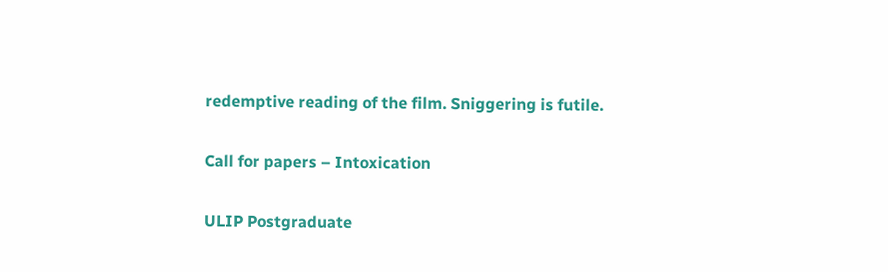redemptive reading of the film. Sniggering is futile.

Call for papers – Intoxication

ULIP Postgraduate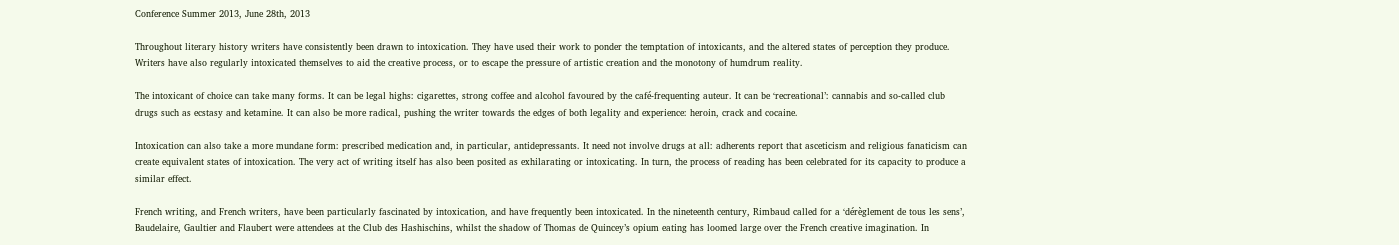Conference Summer 2013, June 28th, 2013

Throughout literary history writers have consistently been drawn to intoxication. They have used their work to ponder the temptation of intoxicants, and the altered states of perception they produce. Writers have also regularly intoxicated themselves to aid the creative process, or to escape the pressure of artistic creation and the monotony of humdrum reality.

The intoxicant of choice can take many forms. It can be legal highs: cigarettes, strong coffee and alcohol favoured by the café-frequenting auteur. It can be ‘recreational’: cannabis and so-called club drugs such as ecstasy and ketamine. It can also be more radical, pushing the writer towards the edges of both legality and experience: heroin, crack and cocaine.

Intoxication can also take a more mundane form: prescribed medication and, in particular, antidepressants. It need not involve drugs at all: adherents report that asceticism and religious fanaticism can create equivalent states of intoxication. The very act of writing itself has also been posited as exhilarating or intoxicating. In turn, the process of reading has been celebrated for its capacity to produce a similar effect.

French writing, and French writers, have been particularly fascinated by intoxication, and have frequently been intoxicated. In the nineteenth century, Rimbaud called for a ‘dérèglement de tous les sens’, Baudelaire, Gaultier and Flaubert were attendees at the Club des Hashischins, whilst the shadow of Thomas de Quincey’s opium eating has loomed large over the French creative imagination. In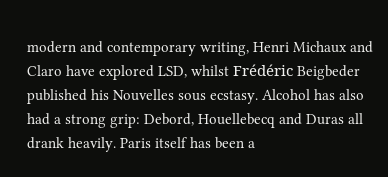modern and contemporary writing, Henri Michaux and Claro have explored LSD, whilst Frédéric Beigbeder published his Nouvelles sous ecstasy. Alcohol has also had a strong grip: Debord, Houellebecq and Duras all drank heavily. Paris itself has been a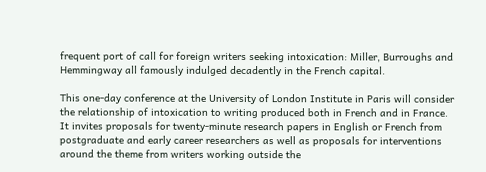frequent port of call for foreign writers seeking intoxication: Miller, Burroughs and Hemmingway all famously indulged decadently in the French capital.

This one-day conference at the University of London Institute in Paris will consider the relationship of intoxication to writing produced both in French and in France. It invites proposals for twenty-minute research papers in English or French from postgraduate and early career researchers as well as proposals for interventions around the theme from writers working outside the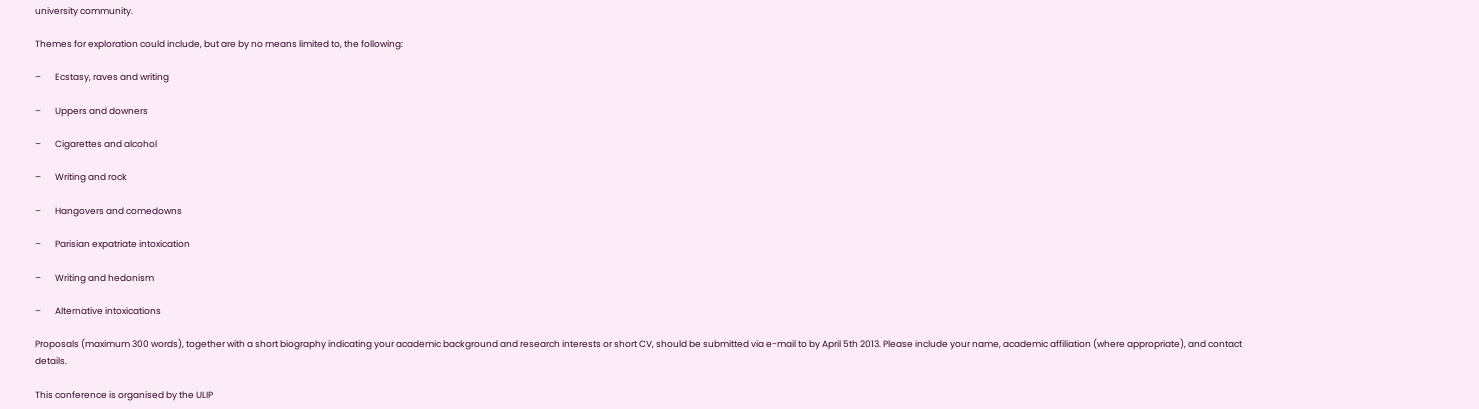university community.

Themes for exploration could include, but are by no means limited to, the following:

–       Ecstasy, raves and writing

–       Uppers and downers

–       Cigarettes and alcohol

–       Writing and rock

–       Hangovers and comedowns

–       Parisian expatriate intoxication

–       Writing and hedonism

–       Alternative intoxications

Proposals (maximum 300 words), together with a short biography indicating your academic background and research interests or short CV, should be submitted via e-mail to by April 5th 2013. Please include your name, academic affiliation (where appropriate), and contact details.

This conference is organised by the ULIP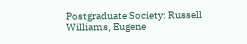Postgraduate Society: Russell Williams, Eugene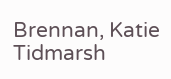Brennan, Katie Tidmarsh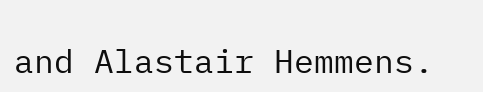and Alastair Hemmens.